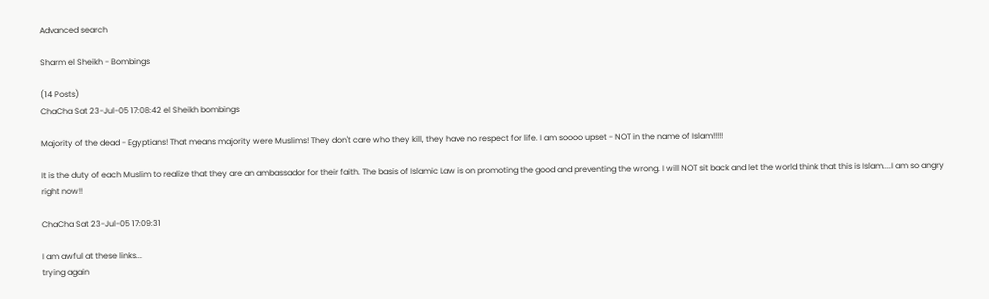Advanced search

Sharm el Sheikh - Bombings

(14 Posts)
ChaCha Sat 23-Jul-05 17:08:42 el Sheikh bombings

Majority of the dead - Egyptians! That means majority were Muslims! They don't care who they kill, they have no respect for life. I am soooo upset - NOT in the name of Islam!!!!!

It is the duty of each Muslim to realize that they are an ambassador for their faith. The basis of Islamic Law is on promoting the good and preventing the wrong. I will NOT sit back and let the world think that this is Islam....I am so angry right now!!

ChaCha Sat 23-Jul-05 17:09:31

I am awful at these links...
trying again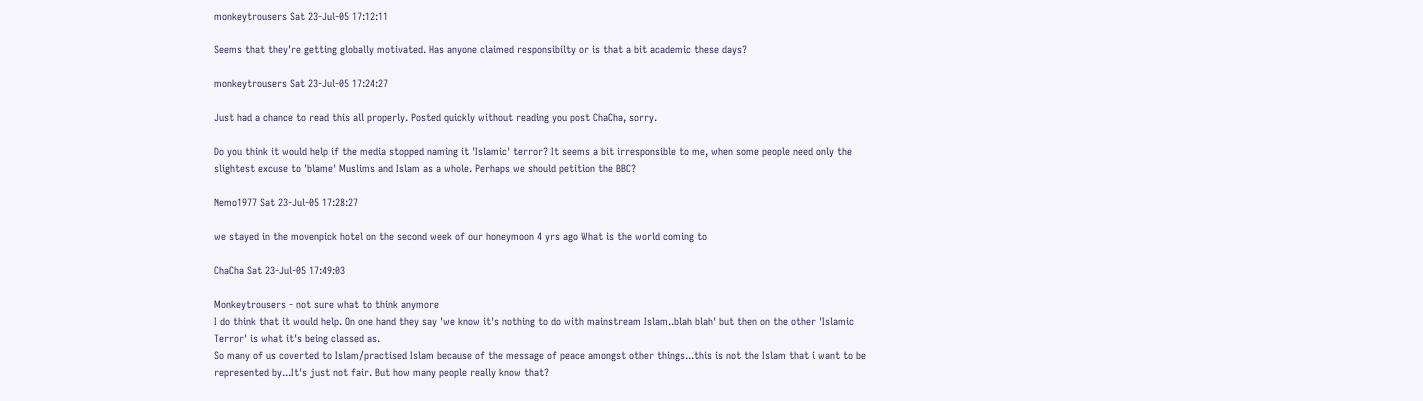monkeytrousers Sat 23-Jul-05 17:12:11

Seems that they're getting globally motivated. Has anyone claimed responsibilty or is that a bit academic these days?

monkeytrousers Sat 23-Jul-05 17:24:27

Just had a chance to read this all properly. Posted quickly without reading you post ChaCha, sorry.

Do you think it would help if the media stopped naming it 'Islamic' terror? It seems a bit irresponsible to me, when some people need only the slightest excuse to 'blame' Muslims and Islam as a whole. Perhaps we should petition the BBC?

Nemo1977 Sat 23-Jul-05 17:28:27

we stayed in the movenpick hotel on the second week of our honeymoon 4 yrs ago What is the world coming to

ChaCha Sat 23-Jul-05 17:49:03

Monkeytrousers - not sure what to think anymore
I do think that it would help. On one hand they say 'we know it's nothing to do with mainstream Islam..blah blah' but then on the other 'Islamic Terror' is what it's being classed as.
So many of us coverted to Islam/practised Islam because of the message of peace amongst other things...this is not the Islam that i want to be represented by...It's just not fair. But how many people really know that?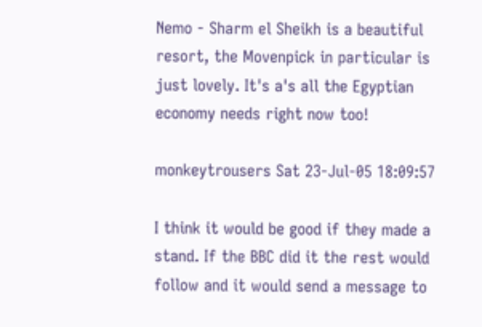Nemo - Sharm el Sheikh is a beautiful resort, the Movenpick in particular is just lovely. It's a's all the Egyptian economy needs right now too!

monkeytrousers Sat 23-Jul-05 18:09:57

I think it would be good if they made a stand. If the BBC did it the rest would follow and it would send a message to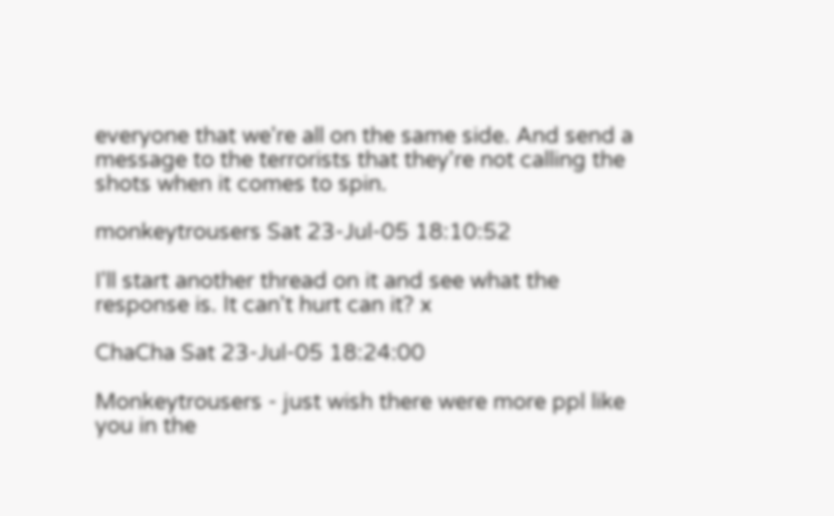everyone that we're all on the same side. And send a message to the terrorists that they're not calling the shots when it comes to spin.

monkeytrousers Sat 23-Jul-05 18:10:52

I'll start another thread on it and see what the response is. It can't hurt can it? x

ChaCha Sat 23-Jul-05 18:24:00

Monkeytrousers - just wish there were more ppl like you in the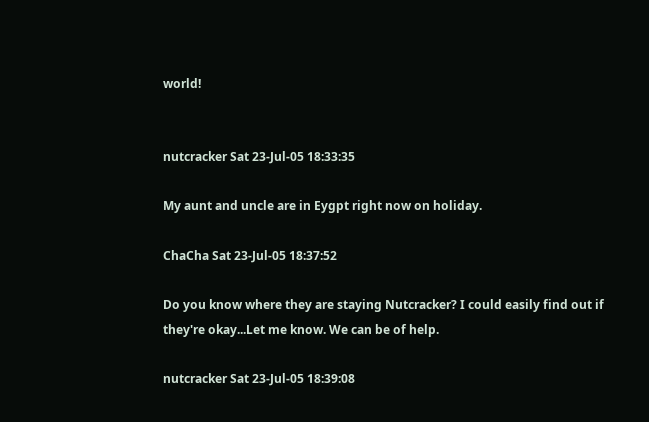world!


nutcracker Sat 23-Jul-05 18:33:35

My aunt and uncle are in Eygpt right now on holiday.

ChaCha Sat 23-Jul-05 18:37:52

Do you know where they are staying Nutcracker? I could easily find out if they're okay...Let me know. We can be of help.

nutcracker Sat 23-Jul-05 18:39:08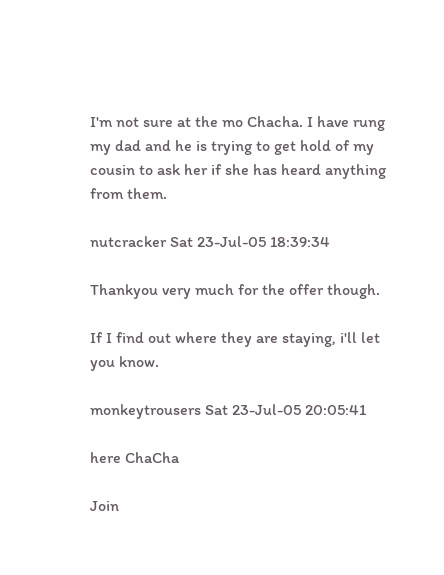I'm not sure at the mo Chacha. I have rung my dad and he is trying to get hold of my cousin to ask her if she has heard anything from them.

nutcracker Sat 23-Jul-05 18:39:34

Thankyou very much for the offer though.

If I find out where they are staying, i'll let you know.

monkeytrousers Sat 23-Jul-05 20:05:41

here ChaCha

Join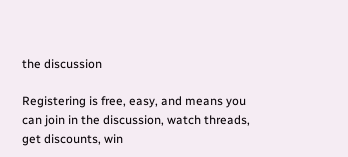the discussion

Registering is free, easy, and means you can join in the discussion, watch threads, get discounts, win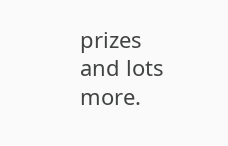prizes and lots more.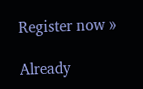Register now »

Already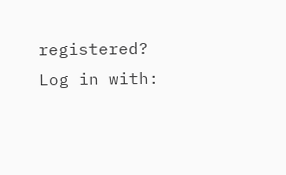registered? Log in with: